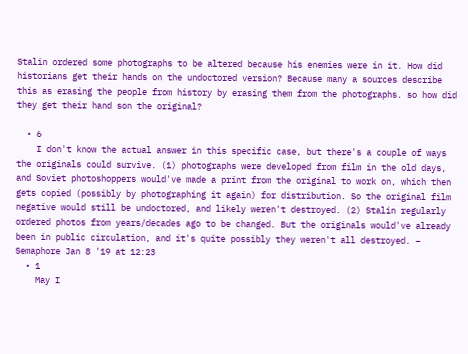Stalin ordered some photographs to be altered because his enemies were in it. How did historians get their hands on the undoctored version? Because many a sources describe this as erasing the people from history by erasing them from the photographs. so how did they get their hand son the original?

  • 6
    I don't know the actual answer in this specific case, but there's a couple of ways the originals could survive. (1) photographs were developed from film in the old days, and Soviet photoshoppers would've made a print from the original to work on, which then gets copied (possibly by photographing it again) for distribution. So the original film negative would still be undoctored, and likely weren't destroyed. (2) Stalin regularly ordered photos from years/decades ago to be changed. But the originals would've already been in public circulation, and it's quite possibly they weren't all destroyed. – Semaphore Jan 8 '19 at 12:23
  • 1
    May I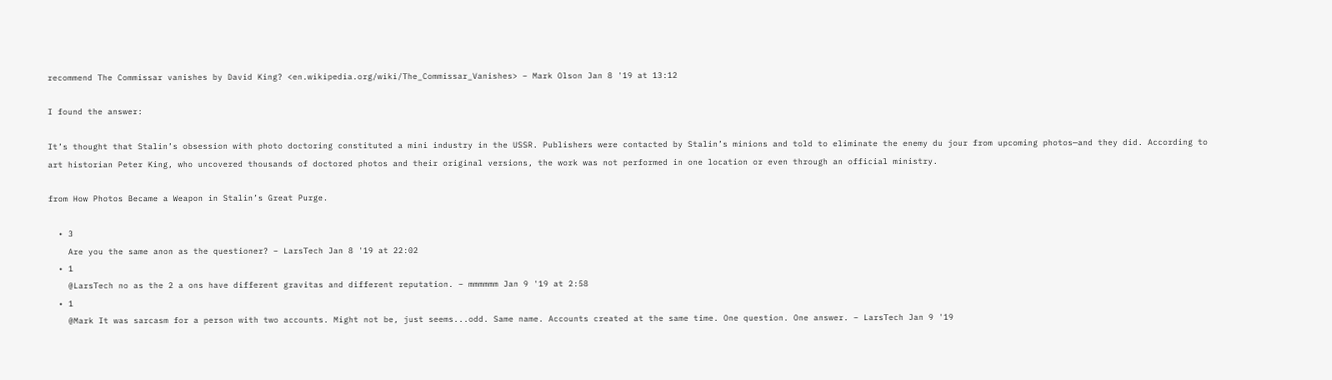recommend The Commissar vanishes by David King? <en.wikipedia.org/wiki/The_Commissar_Vanishes> – Mark Olson Jan 8 '19 at 13:12

I found the answer:

It’s thought that Stalin’s obsession with photo doctoring constituted a mini industry in the USSR. Publishers were contacted by Stalin’s minions and told to eliminate the enemy du jour from upcoming photos—and they did. According to art historian Peter King, who uncovered thousands of doctored photos and their original versions, the work was not performed in one location or even through an official ministry.

from How Photos Became a Weapon in Stalin’s Great Purge.

  • 3
    Are you the same anon as the questioner? – LarsTech Jan 8 '19 at 22:02
  • 1
    @LarsTech no as the 2 a ons have different gravitas and different reputation. – mmmmmm Jan 9 '19 at 2:58
  • 1
    @Mark It was sarcasm for a person with two accounts. Might not be, just seems...odd. Same name. Accounts created at the same time. One question. One answer. – LarsTech Jan 9 '19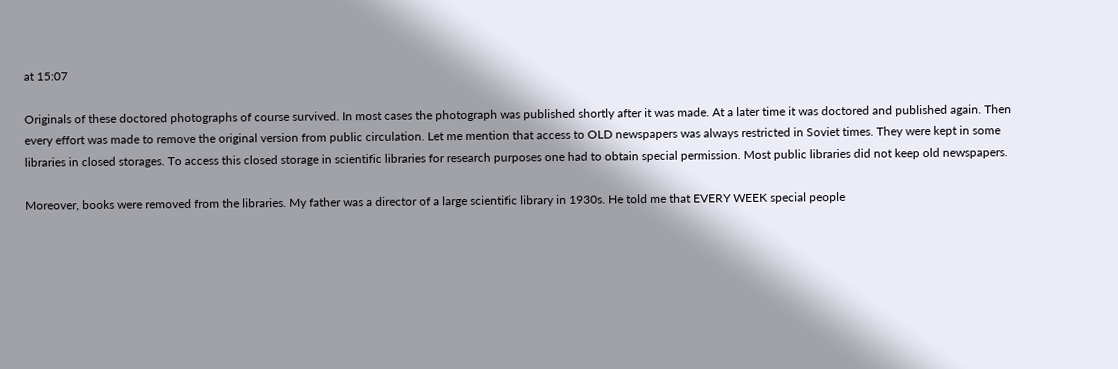at 15:07

Originals of these doctored photographs of course survived. In most cases the photograph was published shortly after it was made. At a later time it was doctored and published again. Then every effort was made to remove the original version from public circulation. Let me mention that access to OLD newspapers was always restricted in Soviet times. They were kept in some libraries in closed storages. To access this closed storage in scientific libraries for research purposes one had to obtain special permission. Most public libraries did not keep old newspapers.

Moreover, books were removed from the libraries. My father was a director of a large scientific library in 1930s. He told me that EVERY WEEK special people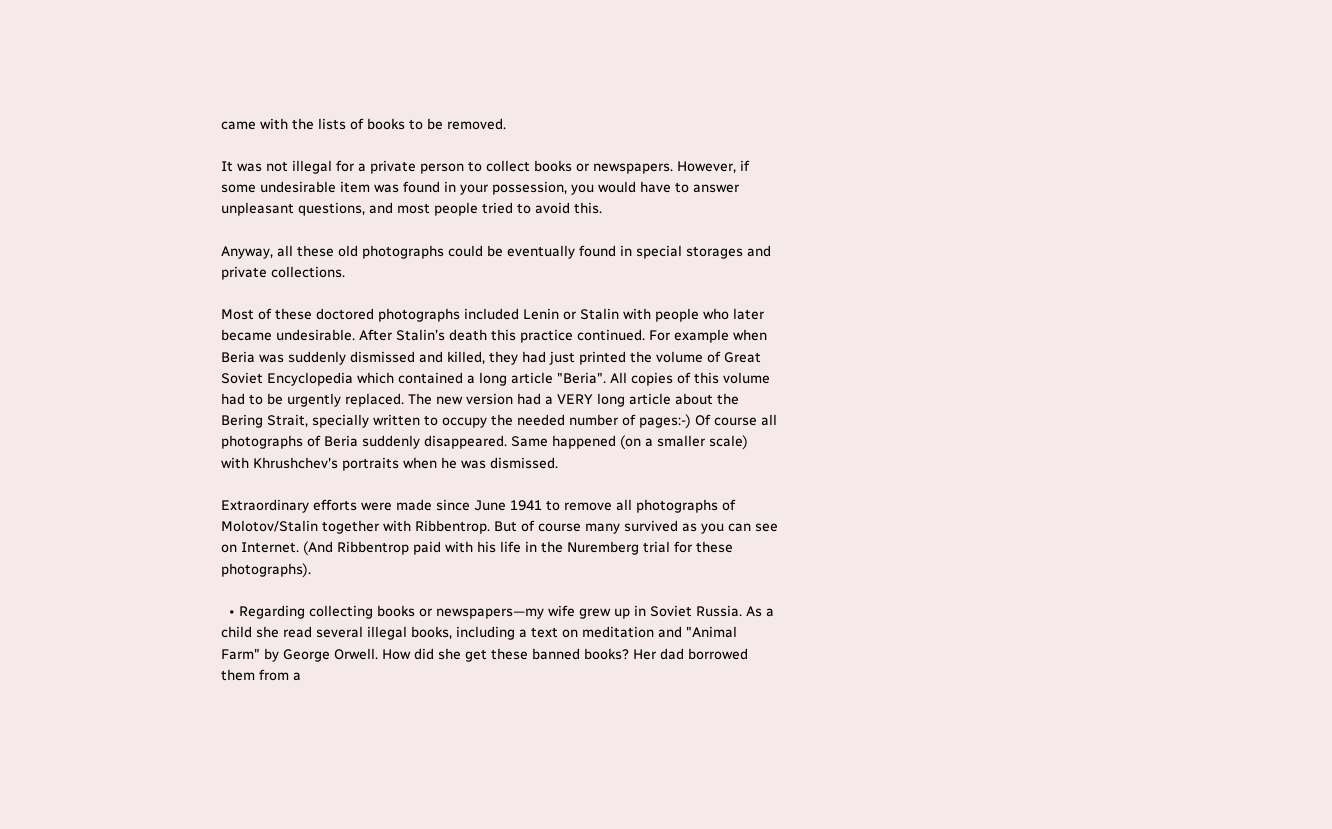came with the lists of books to be removed.

It was not illegal for a private person to collect books or newspapers. However, if some undesirable item was found in your possession, you would have to answer unpleasant questions, and most people tried to avoid this.

Anyway, all these old photographs could be eventually found in special storages and private collections.

Most of these doctored photographs included Lenin or Stalin with people who later became undesirable. After Stalin’s death this practice continued. For example when Beria was suddenly dismissed and killed, they had just printed the volume of Great Soviet Encyclopedia which contained a long article "Beria". All copies of this volume had to be urgently replaced. The new version had a VERY long article about the Bering Strait, specially written to occupy the needed number of pages:-) Of course all photographs of Beria suddenly disappeared. Same happened (on a smaller scale) with Khrushchev's portraits when he was dismissed.

Extraordinary efforts were made since June 1941 to remove all photographs of Molotov/Stalin together with Ribbentrop. But of course many survived as you can see on Internet. (And Ribbentrop paid with his life in the Nuremberg trial for these photographs).

  • Regarding collecting books or newspapers—my wife grew up in Soviet Russia. As a child she read several illegal books, including a text on meditation and "Animal Farm" by George Orwell. How did she get these banned books? Her dad borrowed them from a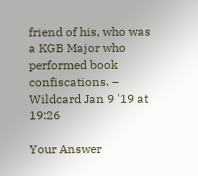friend of his, who was a KGB Major who performed book confiscations. – Wildcard Jan 9 '19 at 19:26

Your Answer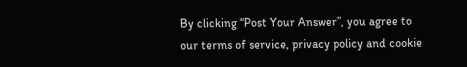By clicking “Post Your Answer”, you agree to our terms of service, privacy policy and cookie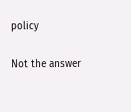policy

Not the answer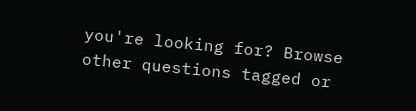you're looking for? Browse other questions tagged or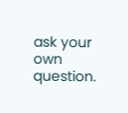ask your own question.